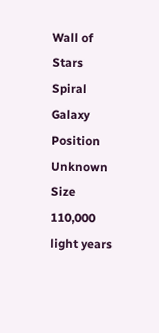Wall of Stars
Spiral Galaxy
Position Unknown
Size 110,000 light years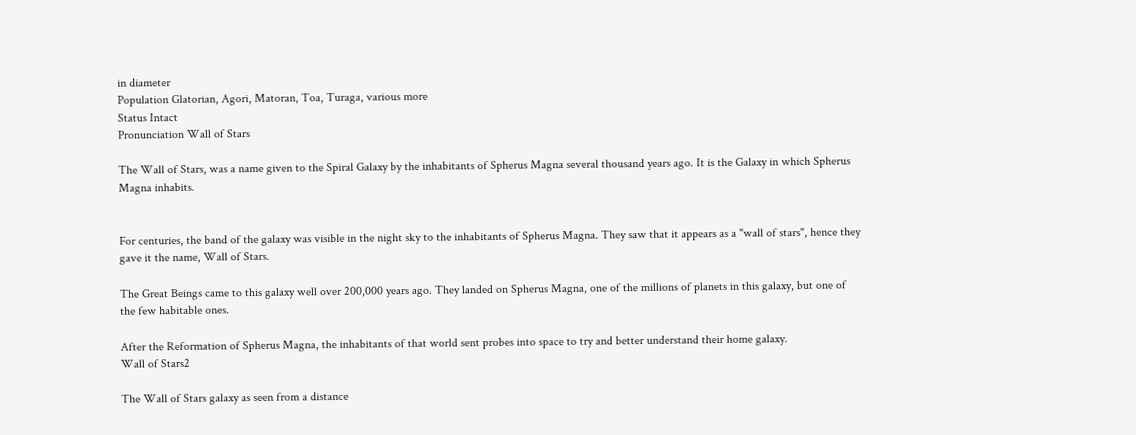in diameter
Population Glatorian, Agori, Matoran, Toa, Turaga, various more
Status Intact
Pronunciation Wall of Stars

The Wall of Stars, was a name given to the Spiral Galaxy by the inhabitants of Spherus Magna several thousand years ago. It is the Galaxy in which Spherus Magna inhabits.


For centuries, the band of the galaxy was visible in the night sky to the inhabitants of Spherus Magna. They saw that it appears as a "wall of stars", hence they gave it the name, Wall of Stars.

The Great Beings came to this galaxy well over 200,000 years ago. They landed on Spherus Magna, one of the millions of planets in this galaxy, but one of the few habitable ones.

After the Reformation of Spherus Magna, the inhabitants of that world sent probes into space to try and better understand their home galaxy.
Wall of Stars2

The Wall of Stars galaxy as seen from a distance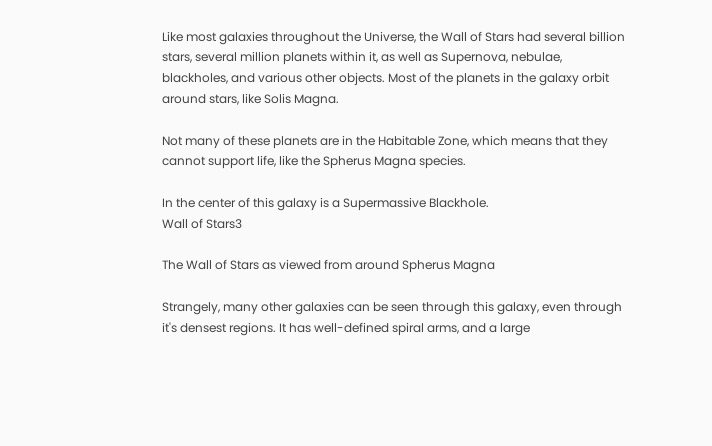Like most galaxies throughout the Universe, the Wall of Stars had several billion stars, several million planets within it, as well as Supernova, nebulae, blackholes, and various other objects. Most of the planets in the galaxy orbit around stars, like Solis Magna.

Not many of these planets are in the Habitable Zone, which means that they cannot support life, like the Spherus Magna species.

In the center of this galaxy is a Supermassive Blackhole.
Wall of Stars3

The Wall of Stars as viewed from around Spherus Magna

Strangely, many other galaxies can be seen through this galaxy, even through it's densest regions. It has well-defined spiral arms, and a large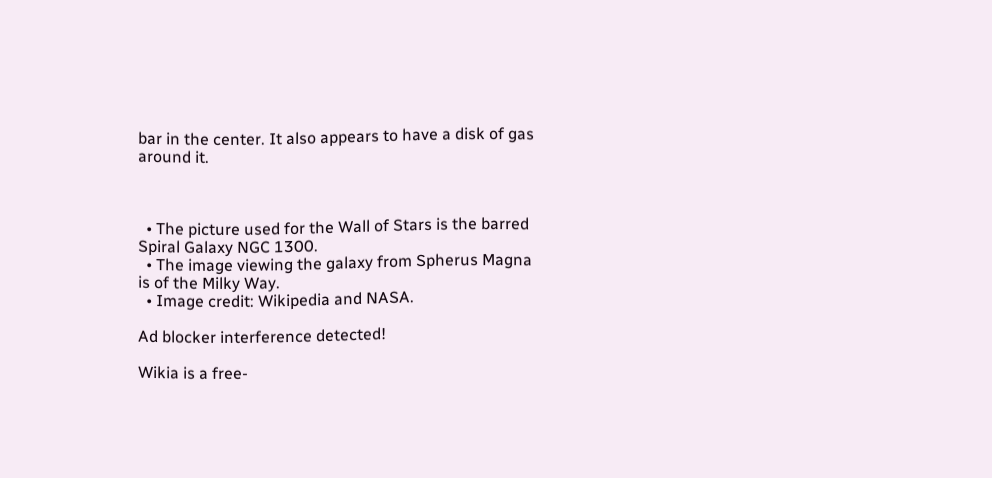bar in the center. It also appears to have a disk of gas around it.



  • The picture used for the Wall of Stars is the barred Spiral Galaxy NGC 1300.
  • The image viewing the galaxy from Spherus Magna is of the Milky Way.
  • Image credit: Wikipedia and NASA.

Ad blocker interference detected!

Wikia is a free-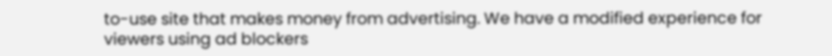to-use site that makes money from advertising. We have a modified experience for viewers using ad blockers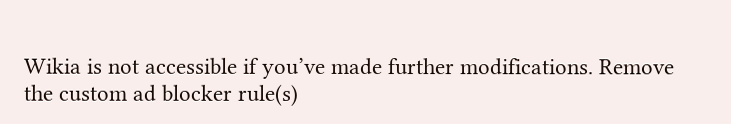Wikia is not accessible if you’ve made further modifications. Remove the custom ad blocker rule(s)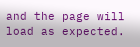and the page will load as expected.